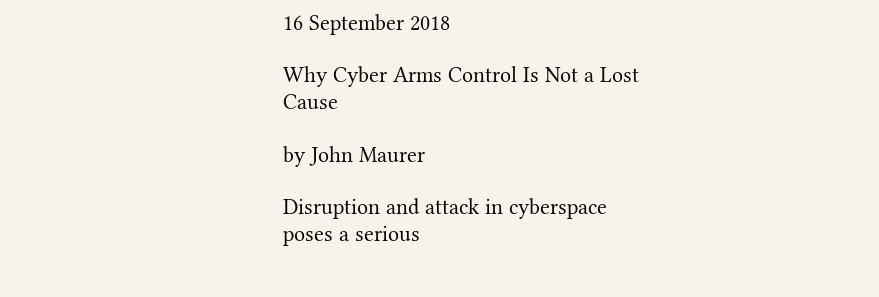16 September 2018

Why Cyber Arms Control Is Not a Lost Cause

by John Maurer

Disruption and attack in cyberspace poses a serious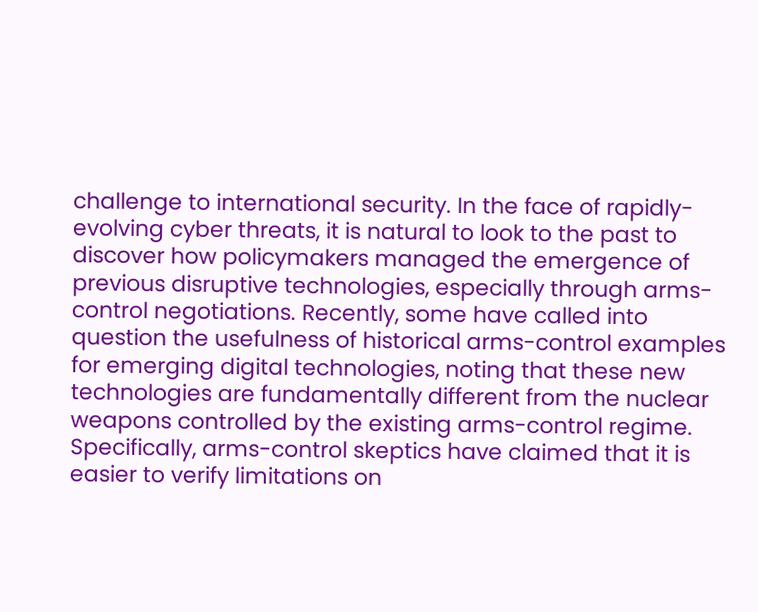challenge to international security. In the face of rapidly-evolving cyber threats, it is natural to look to the past to discover how policymakers managed the emergence of previous disruptive technologies, especially through arms-control negotiations. Recently, some have called into question the usefulness of historical arms-control examples for emerging digital technologies, noting that these new technologies are fundamentally different from the nuclear weapons controlled by the existing arms-control regime. Specifically, arms-control skeptics have claimed that it is easier to verify limitations on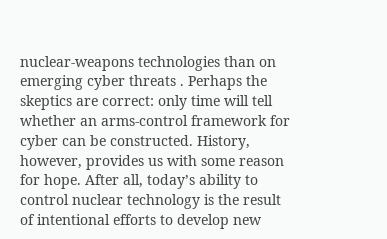nuclear-weapons technologies than on emerging cyber threats . Perhaps the skeptics are correct: only time will tell whether an arms-control framework for cyber can be constructed. History, however, provides us with some reason for hope. After all, today’s ability to control nuclear technology is the result of intentional efforts to develop new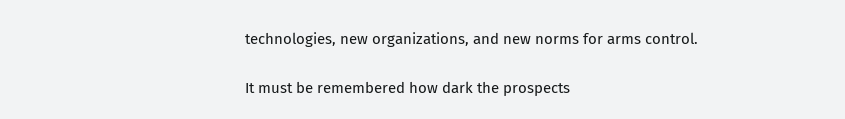technologies, new organizations, and new norms for arms control.

It must be remembered how dark the prospects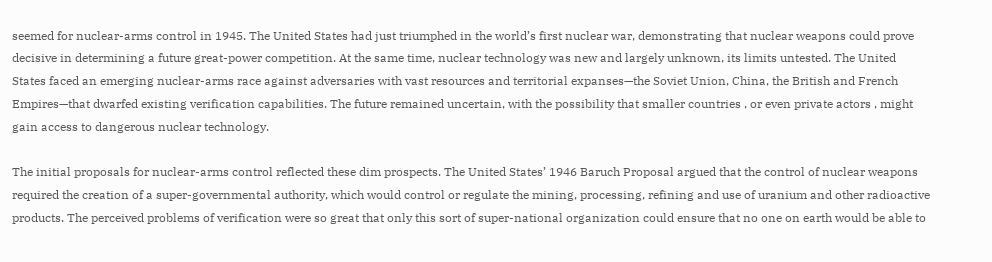seemed for nuclear-arms control in 1945. The United States had just triumphed in the world’s first nuclear war, demonstrating that nuclear weapons could prove decisive in determining a future great-power competition. At the same time, nuclear technology was new and largely unknown, its limits untested. The United States faced an emerging nuclear-arms race against adversaries with vast resources and territorial expanses—the Soviet Union, China, the British and French Empires—that dwarfed existing verification capabilities. The future remained uncertain, with the possibility that smaller countries , or even private actors , might gain access to dangerous nuclear technology.

The initial proposals for nuclear-arms control reflected these dim prospects. The United States’ 1946 Baruch Proposal argued that the control of nuclear weapons required the creation of a super-governmental authority, which would control or regulate the mining, processing, refining and use of uranium and other radioactive products. The perceived problems of verification were so great that only this sort of super-national organization could ensure that no one on earth would be able to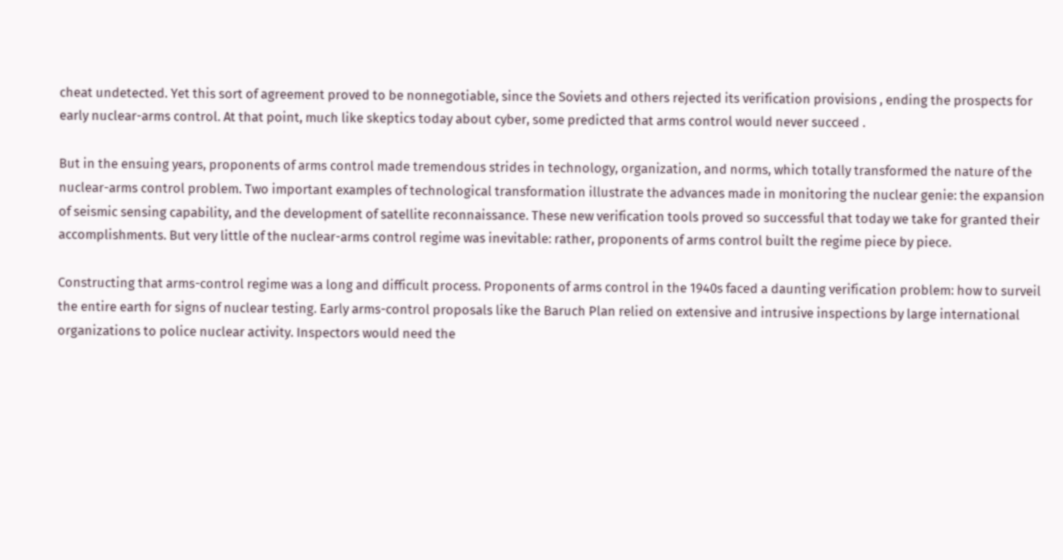cheat undetected. Yet this sort of agreement proved to be nonnegotiable, since the Soviets and others rejected its verification provisions , ending the prospects for early nuclear-arms control. At that point, much like skeptics today about cyber, some predicted that arms control would never succeed .

But in the ensuing years, proponents of arms control made tremendous strides in technology, organization, and norms, which totally transformed the nature of the nuclear-arms control problem. Two important examples of technological transformation illustrate the advances made in monitoring the nuclear genie: the expansion of seismic sensing capability, and the development of satellite reconnaissance. These new verification tools proved so successful that today we take for granted their accomplishments. But very little of the nuclear-arms control regime was inevitable: rather, proponents of arms control built the regime piece by piece.

Constructing that arms-control regime was a long and difficult process. Proponents of arms control in the 1940s faced a daunting verification problem: how to surveil the entire earth for signs of nuclear testing. Early arms-control proposals like the Baruch Plan relied on extensive and intrusive inspections by large international organizations to police nuclear activity. Inspectors would need the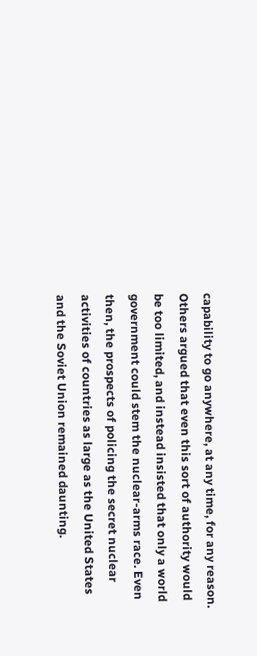capability to go anywhere, at any time, for any reason. Others argued that even this sort of authority would be too limited, and instead insisted that only a world government could stem the nuclear-arms race. Even then, the prospects of policing the secret nuclear activities of countries as large as the United States and the Soviet Union remained daunting.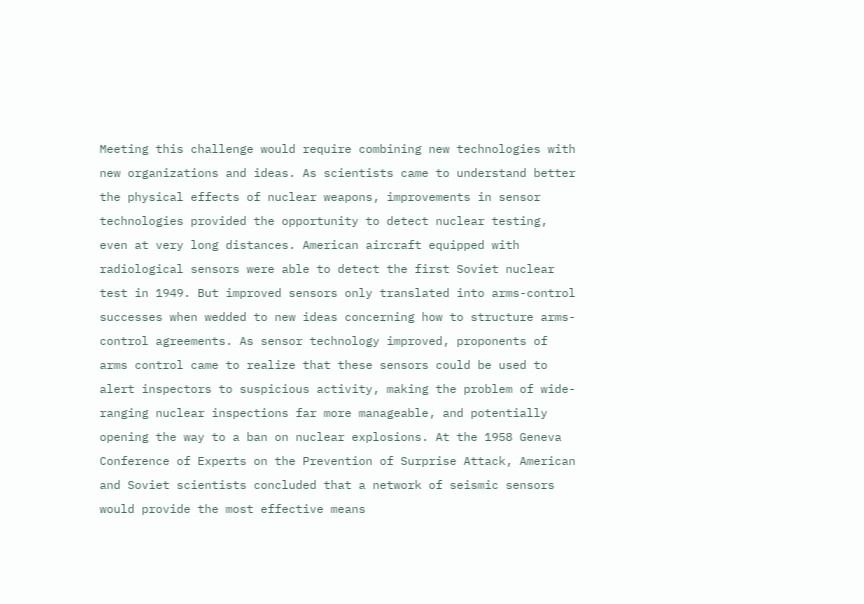Meeting this challenge would require combining new technologies with new organizations and ideas. As scientists came to understand better the physical effects of nuclear weapons, improvements in sensor technologies provided the opportunity to detect nuclear testing, even at very long distances. American aircraft equipped with radiological sensors were able to detect the first Soviet nuclear test in 1949. But improved sensors only translated into arms-control successes when wedded to new ideas concerning how to structure arms-control agreements. As sensor technology improved, proponents of arms control came to realize that these sensors could be used to alert inspectors to suspicious activity, making the problem of wide-ranging nuclear inspections far more manageable, and potentially opening the way to a ban on nuclear explosions. At the 1958 Geneva Conference of Experts on the Prevention of Surprise Attack, American and Soviet scientists concluded that a network of seismic sensors would provide the most effective means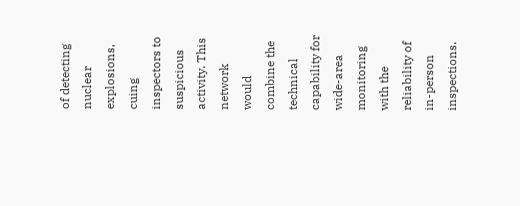of detecting nuclear explosions, cuing inspectors to suspicious activity. This network would combine the technical capability for wide-area monitoring with the reliability of in-person inspections.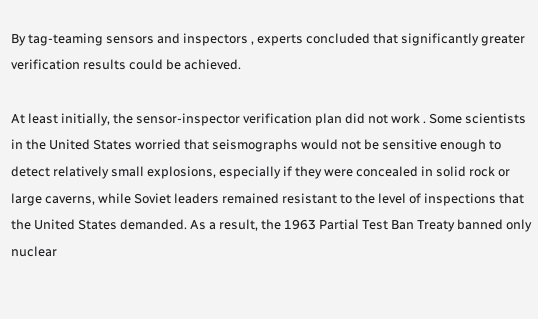By tag-teaming sensors and inspectors , experts concluded that significantly greater verification results could be achieved.

At least initially, the sensor-inspector verification plan did not work . Some scientists in the United States worried that seismographs would not be sensitive enough to detect relatively small explosions, especially if they were concealed in solid rock or large caverns, while Soviet leaders remained resistant to the level of inspections that the United States demanded. As a result, the 1963 Partial Test Ban Treaty banned only nuclear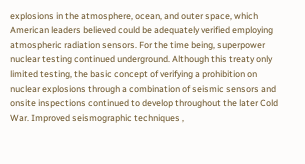explosions in the atmosphere, ocean, and outer space, which American leaders believed could be adequately verified employing atmospheric radiation sensors. For the time being, superpower nuclear testing continued underground. Although this treaty only limited testing, the basic concept of verifying a prohibition on nuclear explosions through a combination of seismic sensors and onsite inspections continued to develop throughout the later Cold War. Improved seismographic techniques ,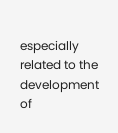especially related to the development of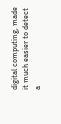digital computing, made it much easier to detect a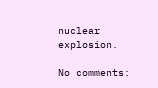nuclear explosion.

No comments: